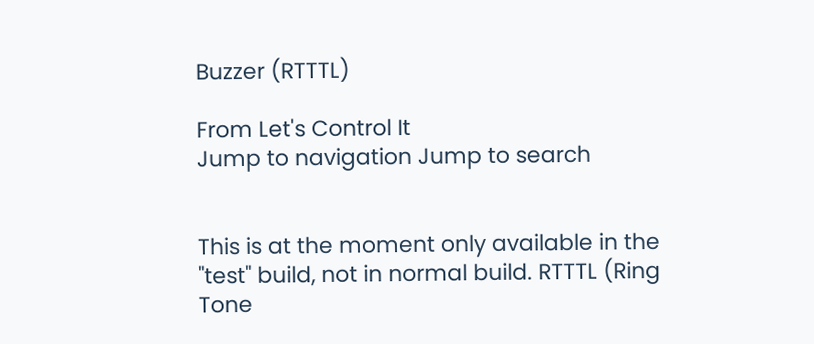Buzzer (RTTTL)

From Let's Control It
Jump to navigation Jump to search


This is at the moment only available in the "test" build, not in normal build. RTTTL (Ring Tone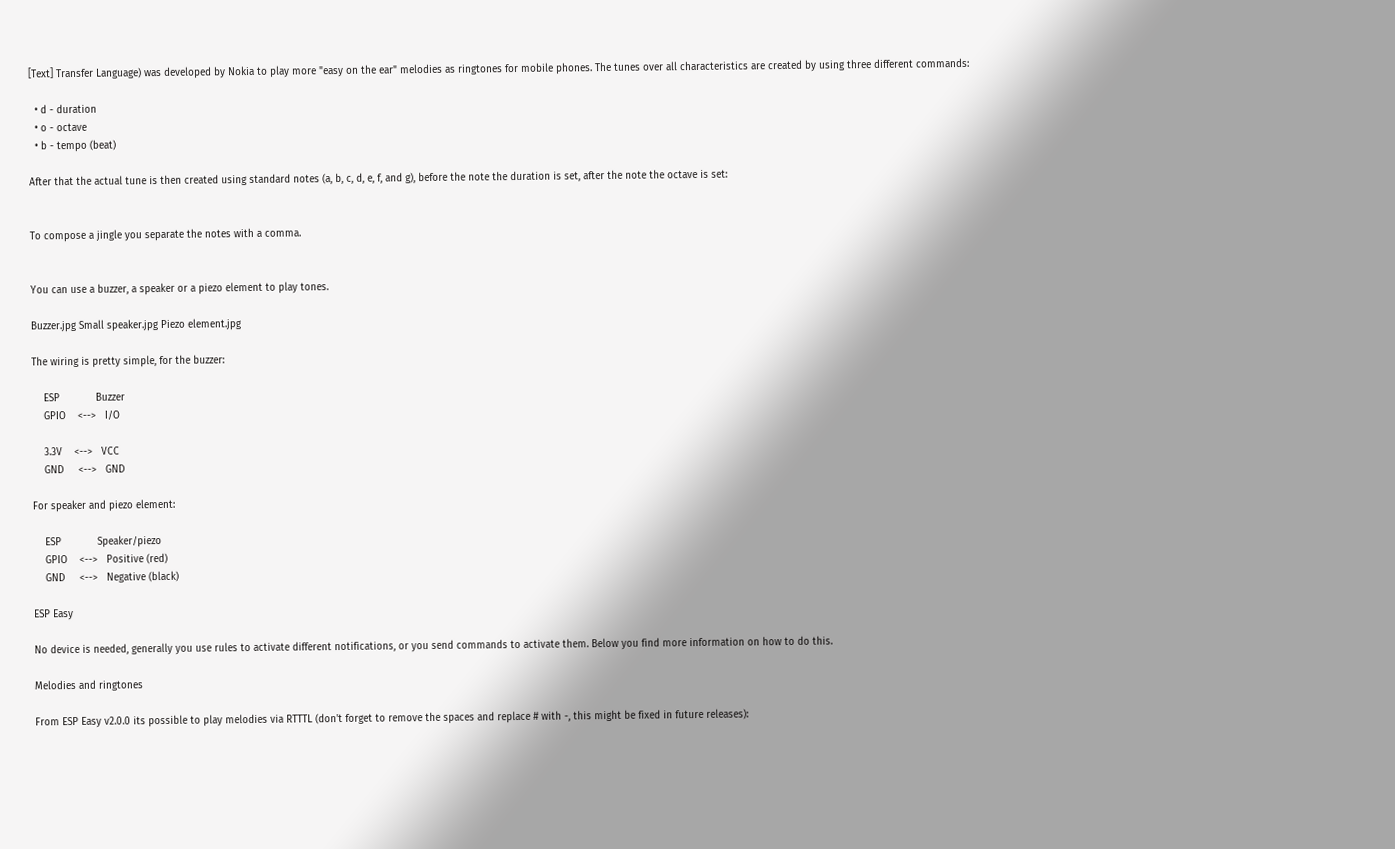[Text] Transfer Language) was developed by Nokia to play more "easy on the ear" melodies as ringtones for mobile phones. The tunes over all characteristics are created by using three different commands:

  • d - duration
  • o - octave
  • b - tempo (beat)

After that the actual tune is then created using standard notes (a, b, c, d, e, f, and g), before the note the duration is set, after the note the octave is set:


To compose a jingle you separate the notes with a comma.


You can use a buzzer, a speaker or a piezo element to play tones.

Buzzer.jpg Small speaker.jpg Piezo element.jpg

The wiring is pretty simple, for the buzzer:

    ESP            Buzzer
    GPIO    <-->   I/O

    3.3V    <-->   VCC
    GND     <-->   GND

For speaker and piezo element:

    ESP            Speaker/piezo
    GPIO    <-->   Positive (red)
    GND     <-->   Negative (black)

ESP Easy

No device is needed, generally you use rules to activate different notifications, or you send commands to activate them. Below you find more information on how to do this.

Melodies and ringtones

From ESP Easy v2.0.0 its possible to play melodies via RTTTL (don't forget to remove the spaces and replace # with -, this might be fixed in future releases):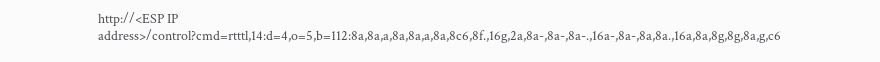http://<ESP IP address>/control?cmd=rtttl,14:d=4,o=5,b=112:8a,8a,a,8a,8a,a,8a,8c6,8f.,16g,2a,8a-,8a-,8a-.,16a-,8a-,8a,8a.,16a,8a,8g,8g,8a,g,c6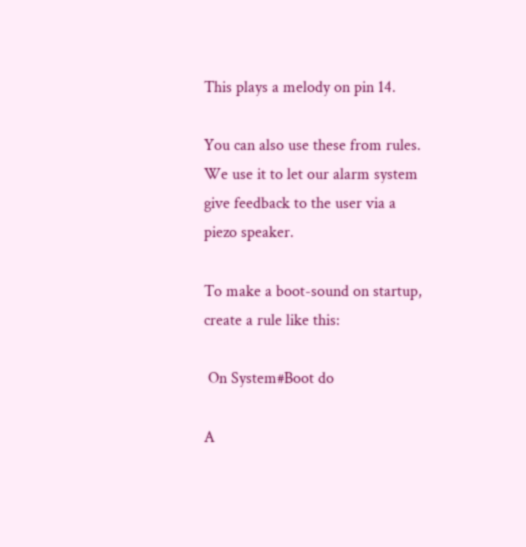This plays a melody on pin 14.

You can also use these from rules. We use it to let our alarm system give feedback to the user via a piezo speaker.

To make a boot-sound on startup, create a rule like this:

 On System#Boot do

A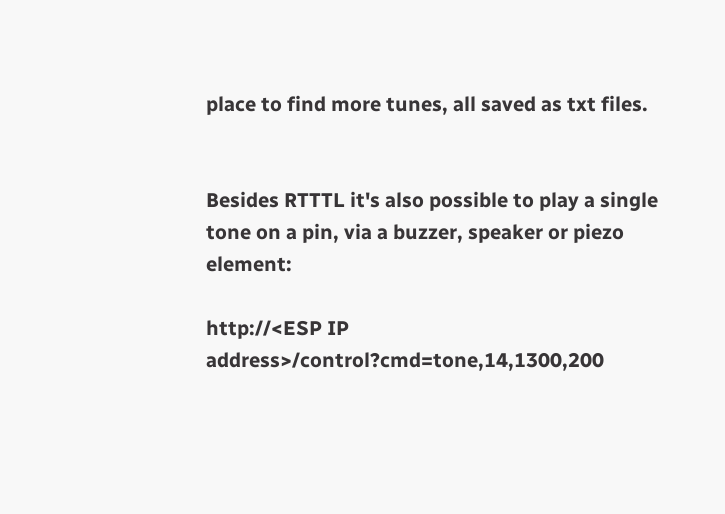place to find more tunes, all saved as txt files.


Besides RTTTL it's also possible to play a single tone on a pin, via a buzzer, speaker or piezo element:

http://<ESP IP address>/control?cmd=tone,14,1300,200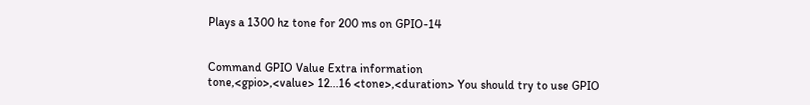Plays a 1300 hz tone for 200 ms on GPIO-14


Command GPIO Value Extra information
tone,<gpio>,<value> 12...16 <tone>,<duration> You should try to use GPIO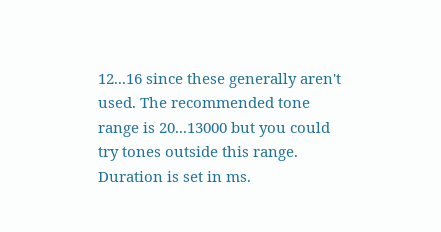12...16 since these generally aren't used. The recommended tone range is 20...13000 but you could try tones outside this range. Duration is set in ms.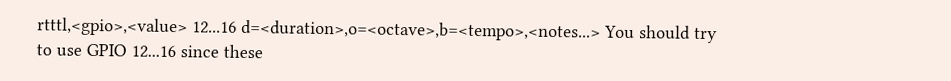rtttl,<gpio>,<value> 12...16 d=<duration>,o=<octave>,b=<tempo>,<notes...> You should try to use GPIO 12...16 since these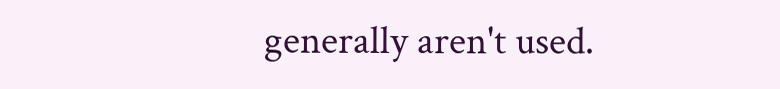generally aren't used.